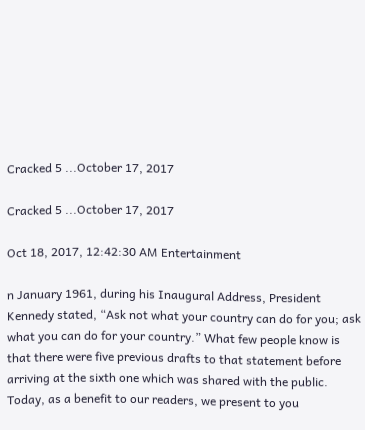Cracked 5 ...October 17, 2017

Cracked 5 ...October 17, 2017

Oct 18, 2017, 12:42:30 AM Entertainment

n January 1961, during his Inaugural Address, President Kennedy stated, “Ask not what your country can do for you; ask what you can do for your country.” What few people know is that there were five previous drafts to that statement before arriving at the sixth one which was shared with the public. Today, as a benefit to our readers, we present to you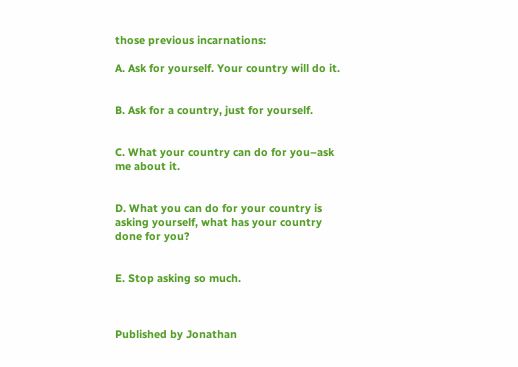those previous incarnations:

A. Ask for yourself. Your country will do it.


B. Ask for a country, just for yourself.


C. What your country can do for you–ask me about it.


D. What you can do for your country is asking yourself, what has your country done for you?


E. Stop asking so much.



Published by Jonathan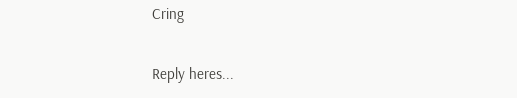Cring

Reply heres...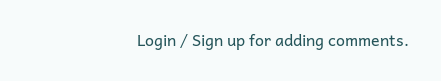Login / Sign up for adding comments.